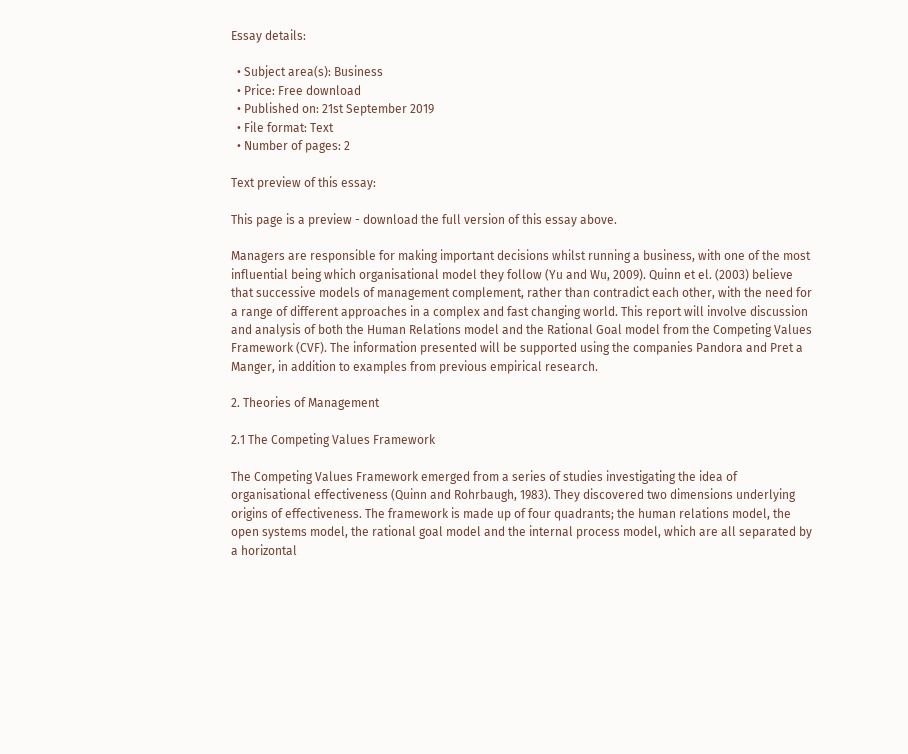Essay details:

  • Subject area(s): Business
  • Price: Free download
  • Published on: 21st September 2019
  • File format: Text
  • Number of pages: 2

Text preview of this essay:

This page is a preview - download the full version of this essay above.

Managers are responsible for making important decisions whilst running a business, with one of the most influential being which organisational model they follow (Yu and Wu, 2009). Quinn et el. (2003) believe that successive models of management complement, rather than contradict each other, with the need for a range of different approaches in a complex and fast changing world. This report will involve discussion and analysis of both the Human Relations model and the Rational Goal model from the Competing Values Framework (CVF). The information presented will be supported using the companies Pandora and Pret a Manger, in addition to examples from previous empirical research.

2. Theories of Management

2.1 The Competing Values Framework

The Competing Values Framework emerged from a series of studies investigating the idea of organisational effectiveness (Quinn and Rohrbaugh, 1983). They discovered two dimensions underlying origins of effectiveness. The framework is made up of four quadrants; the human relations model, the open systems model, the rational goal model and the internal process model, which are all separated by a horizontal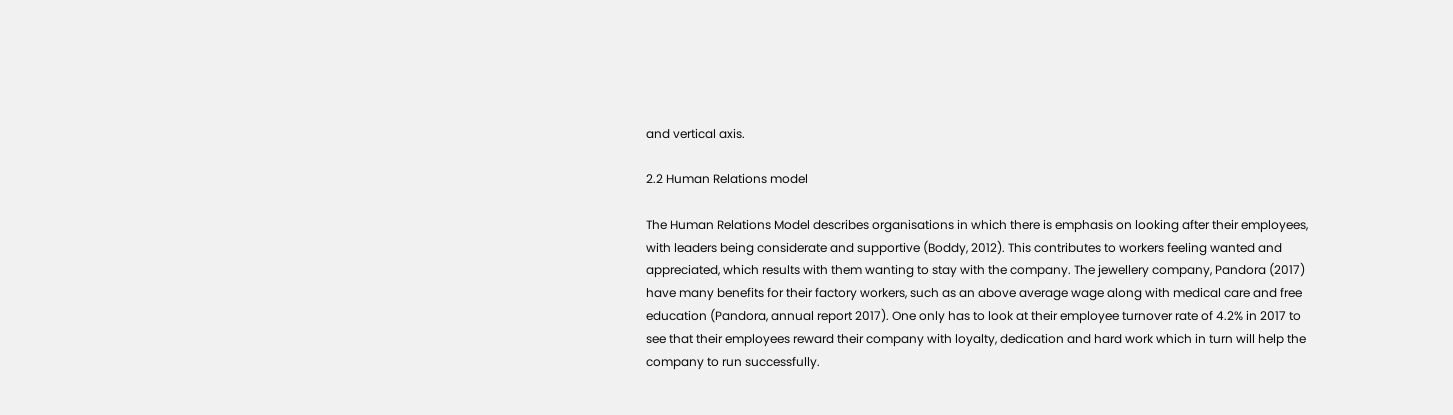and vertical axis.

2.2 Human Relations model

The Human Relations Model describes organisations in which there is emphasis on looking after their employees, with leaders being considerate and supportive (Boddy, 2012). This contributes to workers feeling wanted and appreciated, which results with them wanting to stay with the company. The jewellery company, Pandora (2017) have many benefits for their factory workers, such as an above average wage along with medical care and free education (Pandora, annual report 2017). One only has to look at their employee turnover rate of 4.2% in 2017 to see that their employees reward their company with loyalty, dedication and hard work which in turn will help the company to run successfully.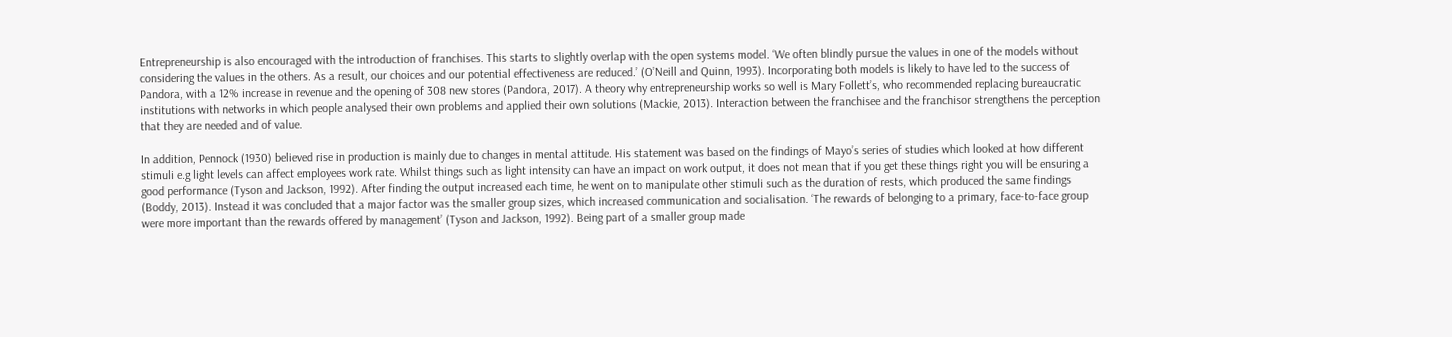Entrepreneurship is also encouraged with the introduction of franchises. This starts to slightly overlap with the open systems model. ‘We often blindly pursue the values in one of the models without considering the values in the others. As a result, our choices and our potential effectiveness are reduced.’ (O’Neill and Quinn, 1993). Incorporating both models is likely to have led to the success of Pandora, with a 12% increase in revenue and the opening of 308 new stores (Pandora, 2017). A theory why entrepreneurship works so well is Mary Follett’s, who recommended replacing bureaucratic institutions with networks in which people analysed their own problems and applied their own solutions (Mackie, 2013). Interaction between the franchisee and the franchisor strengthens the perception that they are needed and of value.

In addition, Pennock (1930) believed rise in production is mainly due to changes in mental attitude. His statement was based on the findings of Mayo’s series of studies which looked at how different stimuli e.g light levels can affect employees work rate. Whilst things such as light intensity can have an impact on work output, it does not mean that if you get these things right you will be ensuring a good performance (Tyson and Jackson, 1992). After finding the output increased each time, he went on to manipulate other stimuli such as the duration of rests, which produced the same findings (Boddy, 2013). Instead it was concluded that a major factor was the smaller group sizes, which increased communication and socialisation. ‘The rewards of belonging to a primary, face-to-face group were more important than the rewards offered by management’ (Tyson and Jackson, 1992). Being part of a smaller group made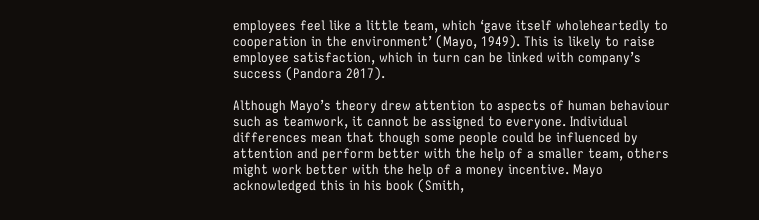employees feel like a little team, which ‘gave itself wholeheartedly to cooperation in the environment’ (Mayo, 1949). This is likely to raise employee satisfaction, which in turn can be linked with company’s success (Pandora 2017).

Although Mayo’s theory drew attention to aspects of human behaviour such as teamwork, it cannot be assigned to everyone. Individual differences mean that though some people could be influenced by attention and perform better with the help of a smaller team, others might work better with the help of a money incentive. Mayo acknowledged this in his book (Smith,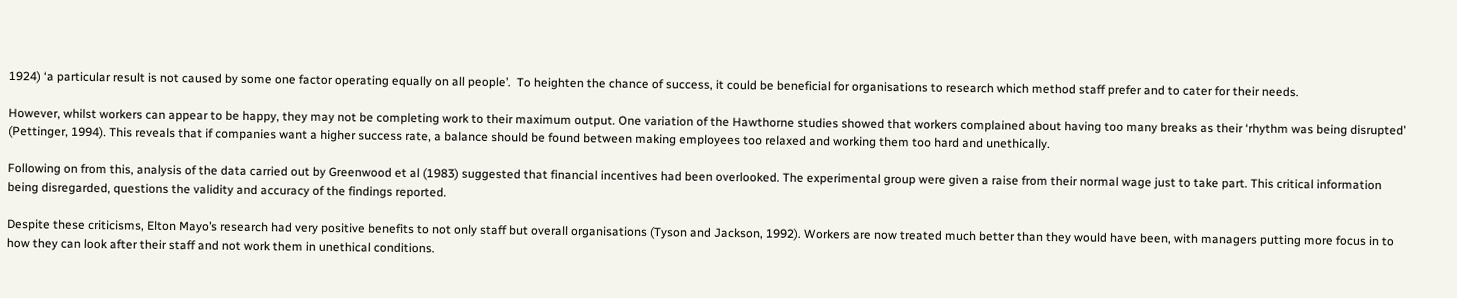1924) ‘a particular result is not caused by some one factor operating equally on all people’.  To heighten the chance of success, it could be beneficial for organisations to research which method staff prefer and to cater for their needs.

However, whilst workers can appear to be happy, they may not be completing work to their maximum output. One variation of the Hawthorne studies showed that workers complained about having too many breaks as their ‘rhythm was being disrupted’ (Pettinger, 1994). This reveals that if companies want a higher success rate, a balance should be found between making employees too relaxed and working them too hard and unethically.

Following on from this, analysis of the data carried out by Greenwood et al (1983) suggested that financial incentives had been overlooked. The experimental group were given a raise from their normal wage just to take part. This critical information being disregarded, questions the validity and accuracy of the findings reported.

Despite these criticisms, Elton Mayo’s research had very positive benefits to not only staff but overall organisations (Tyson and Jackson, 1992). Workers are now treated much better than they would have been, with managers putting more focus in to how they can look after their staff and not work them in unethical conditions.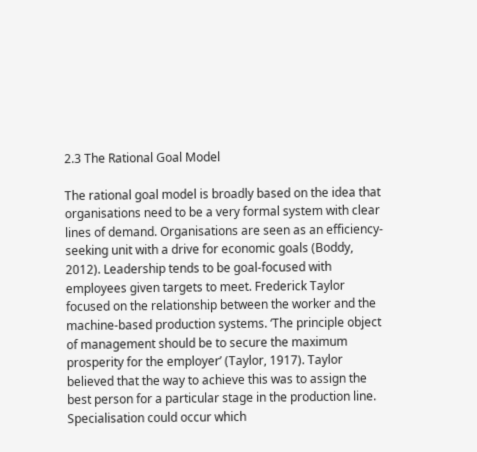2.3 The Rational Goal Model

The rational goal model is broadly based on the idea that organisations need to be a very formal system with clear lines of demand. Organisations are seen as an efficiency-seeking unit with a drive for economic goals (Boddy, 2012). Leadership tends to be goal-focused with employees given targets to meet. Frederick Taylor focused on the relationship between the worker and the machine-based production systems. ‘The principle object of management should be to secure the maximum prosperity for the employer’ (Taylor, 1917). Taylor believed that the way to achieve this was to assign the best person for a particular stage in the production line. Specialisation could occur which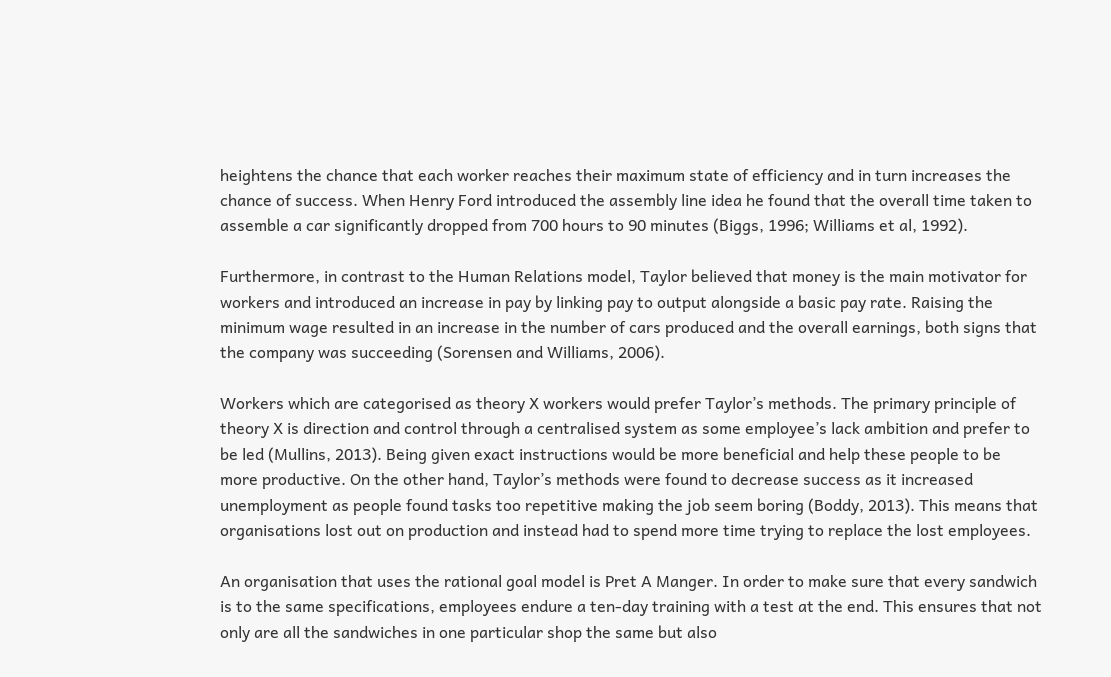heightens the chance that each worker reaches their maximum state of efficiency and in turn increases the chance of success. When Henry Ford introduced the assembly line idea he found that the overall time taken to assemble a car significantly dropped from 700 hours to 90 minutes (Biggs, 1996; Williams et al, 1992).

Furthermore, in contrast to the Human Relations model, Taylor believed that money is the main motivator for workers and introduced an increase in pay by linking pay to output alongside a basic pay rate. Raising the minimum wage resulted in an increase in the number of cars produced and the overall earnings, both signs that the company was succeeding (Sorensen and Williams, 2006).

Workers which are categorised as theory X workers would prefer Taylor’s methods. The primary principle of theory X is direction and control through a centralised system as some employee’s lack ambition and prefer to be led (Mullins, 2013). Being given exact instructions would be more beneficial and help these people to be more productive. On the other hand, Taylor’s methods were found to decrease success as it increased unemployment as people found tasks too repetitive making the job seem boring (Boddy, 2013). This means that organisations lost out on production and instead had to spend more time trying to replace the lost employees.

An organisation that uses the rational goal model is Pret A Manger. In order to make sure that every sandwich is to the same specifications, employees endure a ten-day training with a test at the end. This ensures that not only are all the sandwiches in one particular shop the same but also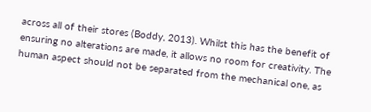across all of their stores (Boddy, 2013). Whilst this has the benefit of ensuring no alterations are made, it allows no room for creativity. The human aspect should not be separated from the mechanical one, as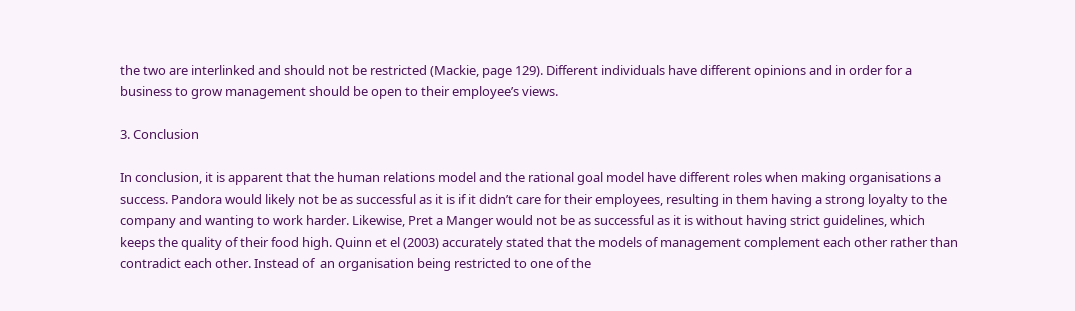the two are interlinked and should not be restricted (Mackie, page 129). Different individuals have different opinions and in order for a business to grow management should be open to their employee’s views.

3. Conclusion

In conclusion, it is apparent that the human relations model and the rational goal model have different roles when making organisations a success. Pandora would likely not be as successful as it is if it didn’t care for their employees, resulting in them having a strong loyalty to the company and wanting to work harder. Likewise, Pret a Manger would not be as successful as it is without having strict guidelines, which keeps the quality of their food high. Quinn et el (2003) accurately stated that the models of management complement each other rather than contradict each other. Instead of  an organisation being restricted to one of the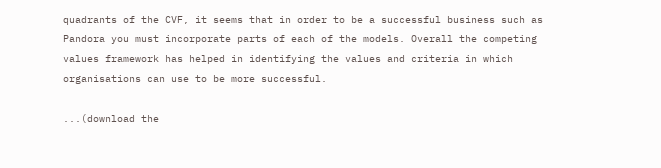quadrants of the CVF, it seems that in order to be a successful business such as Pandora you must incorporate parts of each of the models. Overall the competing values framework has helped in identifying the values and criteria in which organisations can use to be more successful.

...(download the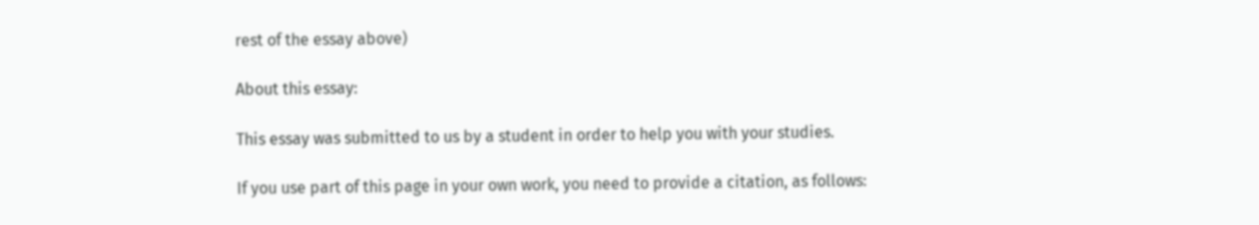rest of the essay above)

About this essay:

This essay was submitted to us by a student in order to help you with your studies.

If you use part of this page in your own work, you need to provide a citation, as follows: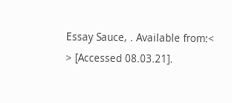Essay Sauce, . Available from:< > [Accessed 08.03.21].